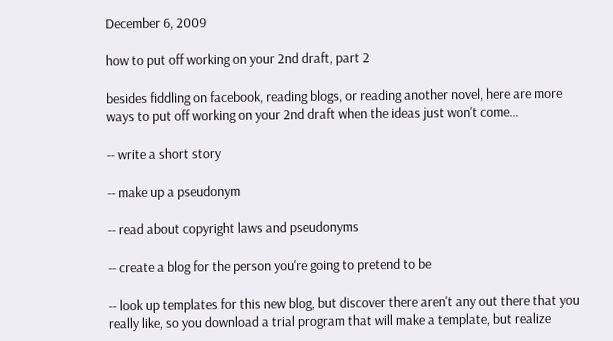December 6, 2009

how to put off working on your 2nd draft, part 2

besides fiddling on facebook, reading blogs, or reading another novel, here are more ways to put off working on your 2nd draft when the ideas just won't come...

-- write a short story

-- make up a pseudonym

-- read about copyright laws and pseudonyms

-- create a blog for the person you're going to pretend to be

-- look up templates for this new blog, but discover there aren't any out there that you really like, so you download a trial program that will make a template, but realize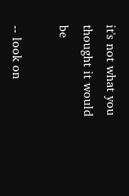it's not what you thought it would be

-- look on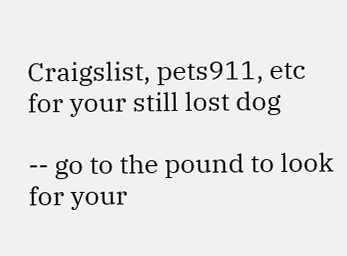Craigslist, pets911, etc for your still lost dog

-- go to the pound to look for your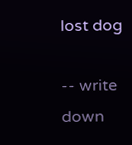lost dog

-- write down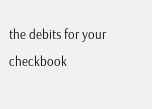the debits for your checkbook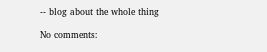-- blog about the whole thing

No comments: